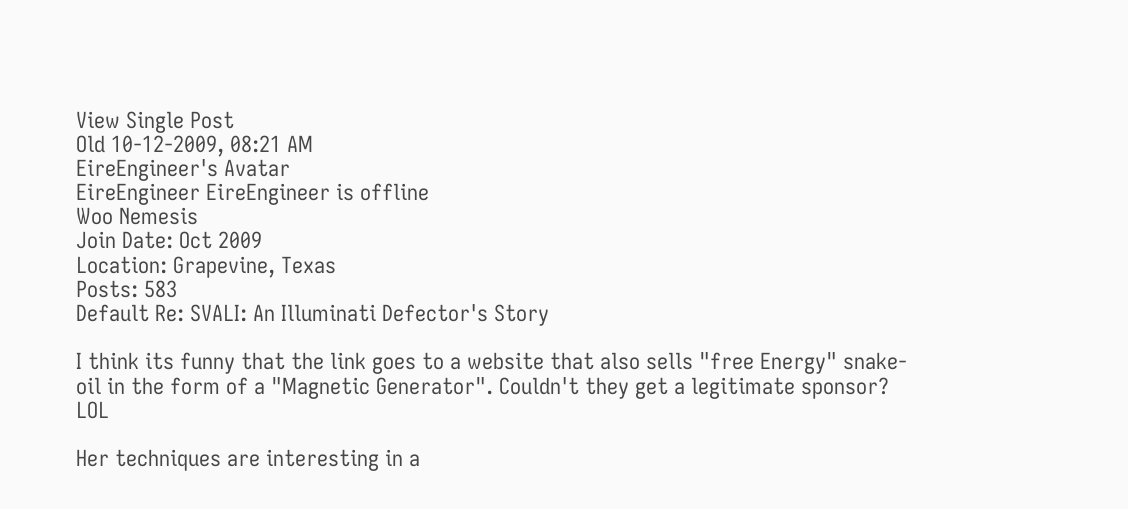View Single Post
Old 10-12-2009, 08:21 AM
EireEngineer's Avatar
EireEngineer EireEngineer is offline
Woo Nemesis
Join Date: Oct 2009
Location: Grapevine, Texas
Posts: 583
Default Re: SVALI: An Illuminati Defector's Story

I think its funny that the link goes to a website that also sells "free Energy" snake-oil in the form of a "Magnetic Generator". Couldn't they get a legitimate sponsor? LOL

Her techniques are interesting in a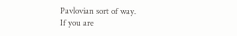Pavlovian sort of way.
If you are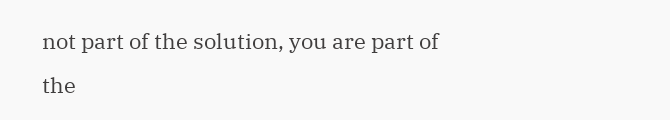not part of the solution, you are part of the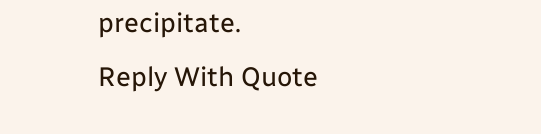precipitate.
Reply With Quote